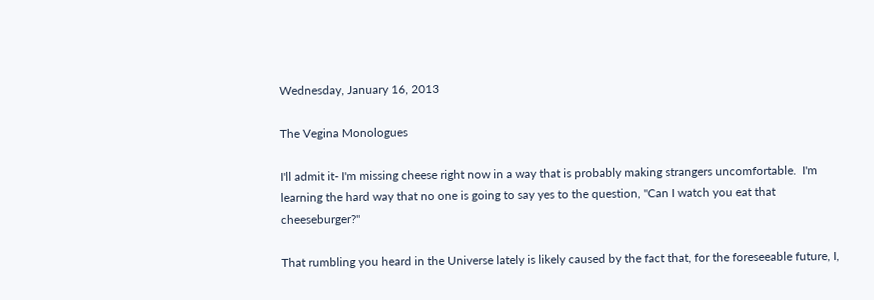Wednesday, January 16, 2013

The Vegina Monologues

I'll admit it- I'm missing cheese right now in a way that is probably making strangers uncomfortable.  I'm learning the hard way that no one is going to say yes to the question, "Can I watch you eat that cheeseburger?"

That rumbling you heard in the Universe lately is likely caused by the fact that, for the foreseeable future, I,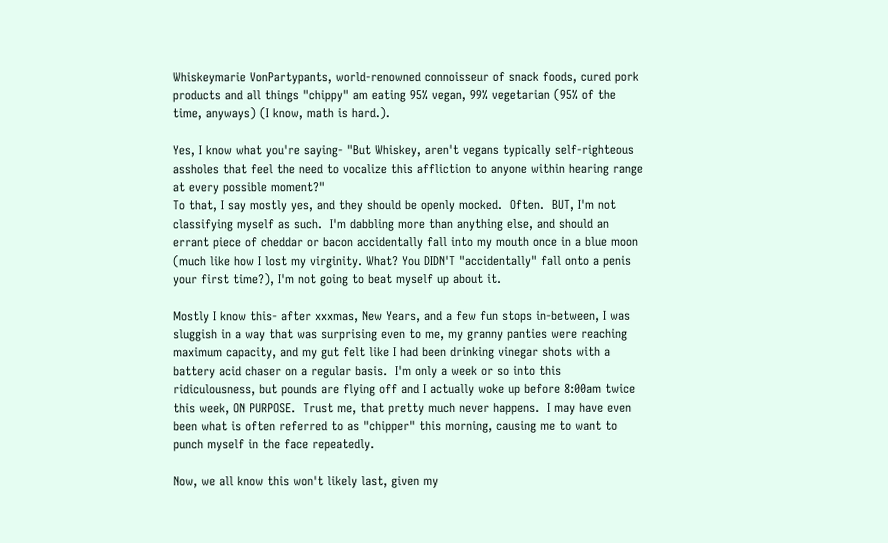Whiskeymarie VonPartypants, world-renowned connoisseur of snack foods, cured pork products and all things "chippy" am eating 95% vegan, 99% vegetarian (95% of the time, anyways) (I know, math is hard.).

Yes, I know what you're saying- "But Whiskey, aren't vegans typically self-righteous assholes that feel the need to vocalize this affliction to anyone within hearing range at every possible moment?"
To that, I say mostly yes, and they should be openly mocked.  Often.  BUT, I'm not classifying myself as such.  I'm dabbling more than anything else, and should an errant piece of cheddar or bacon accidentally fall into my mouth once in a blue moon (much like how I lost my virginity. What? You DIDN'T "accidentally" fall onto a penis your first time?), I'm not going to beat myself up about it.

Mostly I know this- after xxxmas, New Years, and a few fun stops in-between, I was sluggish in a way that was surprising even to me, my granny panties were reaching maximum capacity, and my gut felt like I had been drinking vinegar shots with a battery acid chaser on a regular basis.  I'm only a week or so into this ridiculousness, but pounds are flying off and I actually woke up before 8:00am twice this week, ON PURPOSE.  Trust me, that pretty much never happens.  I may have even been what is often referred to as "chipper" this morning, causing me to want to punch myself in the face repeatedly.

Now, we all know this won't likely last, given my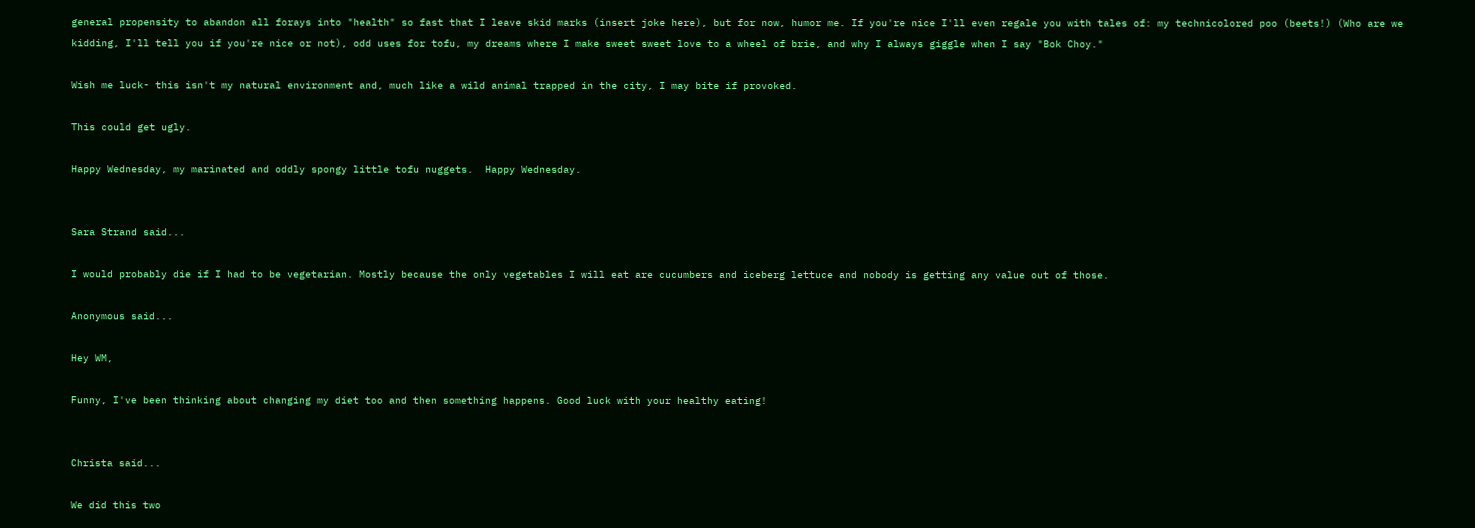general propensity to abandon all forays into "health" so fast that I leave skid marks (insert joke here), but for now, humor me. If you're nice I'll even regale you with tales of: my technicolored poo (beets!) (Who are we kidding, I'll tell you if you're nice or not), odd uses for tofu, my dreams where I make sweet sweet love to a wheel of brie, and why I always giggle when I say "Bok Choy."

Wish me luck- this isn't my natural environment and, much like a wild animal trapped in the city, I may bite if provoked.

This could get ugly.

Happy Wednesday, my marinated and oddly spongy little tofu nuggets.  Happy Wednesday.


Sara Strand said...

I would probably die if I had to be vegetarian. Mostly because the only vegetables I will eat are cucumbers and iceberg lettuce and nobody is getting any value out of those.

Anonymous said...

Hey WM,

Funny, I've been thinking about changing my diet too and then something happens. Good luck with your healthy eating!


Christa said...

We did this two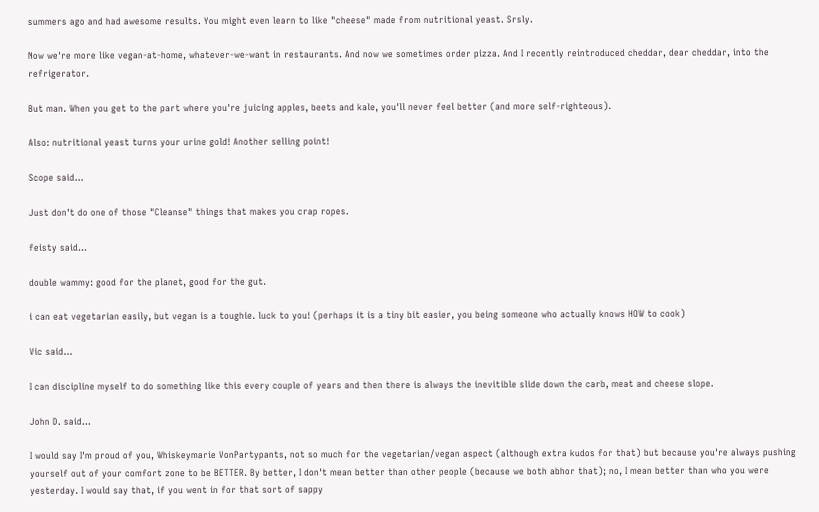summers ago and had awesome results. You might even learn to like "cheese" made from nutritional yeast. Srsly.

Now we're more like vegan-at-home, whatever-we-want in restaurants. And now we sometimes order pizza. And I recently reintroduced cheddar, dear cheddar, into the refrigerator.

But man. When you get to the part where you're juicing apples, beets and kale, you'll never feel better (and more self-righteous).

Also: nutritional yeast turns your urine gold! Another selling point!

Scope said...

Just don't do one of those "Cleanse" things that makes you crap ropes.

feisty said...

double wammy: good for the planet, good for the gut.

i can eat vegetarian easily, but vegan is a toughie. luck to you! (perhaps it is a tiny bit easier, you being someone who actually knows HOW to cook)

Vic said...

I can discipline myself to do something like this every couple of years and then there is always the inevitible slide down the carb, meat and cheese slope.

John D. said...

I would say I'm proud of you, Whiskeymarie VonPartypants, not so much for the vegetarian/vegan aspect (although extra kudos for that) but because you're always pushing yourself out of your comfort zone to be BETTER. By better, I don't mean better than other people (because we both abhor that); no, I mean better than who you were yesterday. I would say that, if you went in for that sort of sappy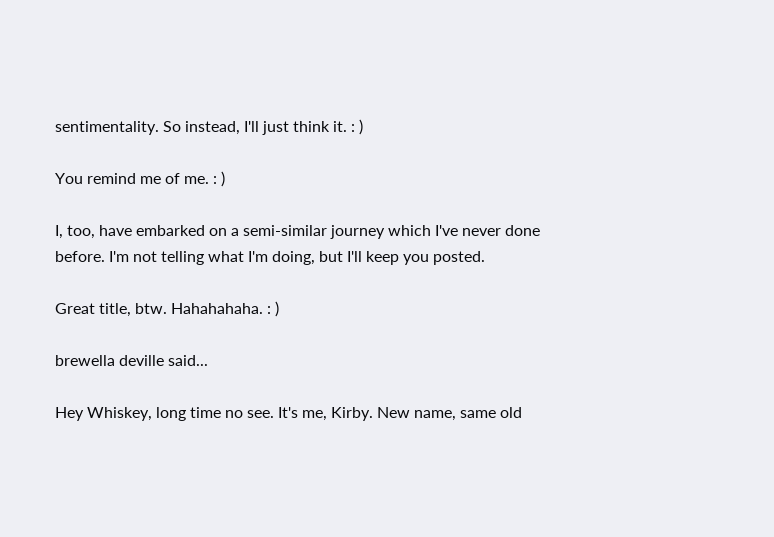sentimentality. So instead, I'll just think it. : )

You remind me of me. : )

I, too, have embarked on a semi-similar journey which I've never done before. I'm not telling what I'm doing, but I'll keep you posted.

Great title, btw. Hahahahaha. : )

brewella deville said...

Hey Whiskey, long time no see. It's me, Kirby. New name, same old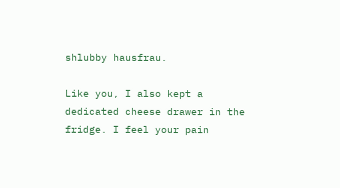shlubby hausfrau.

Like you, I also kept a dedicated cheese drawer in the fridge. I feel your pain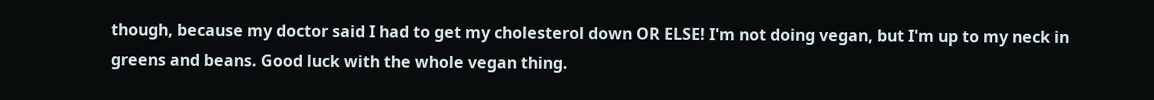though, because my doctor said I had to get my cholesterol down OR ELSE! I'm not doing vegan, but I'm up to my neck in greens and beans. Good luck with the whole vegan thing.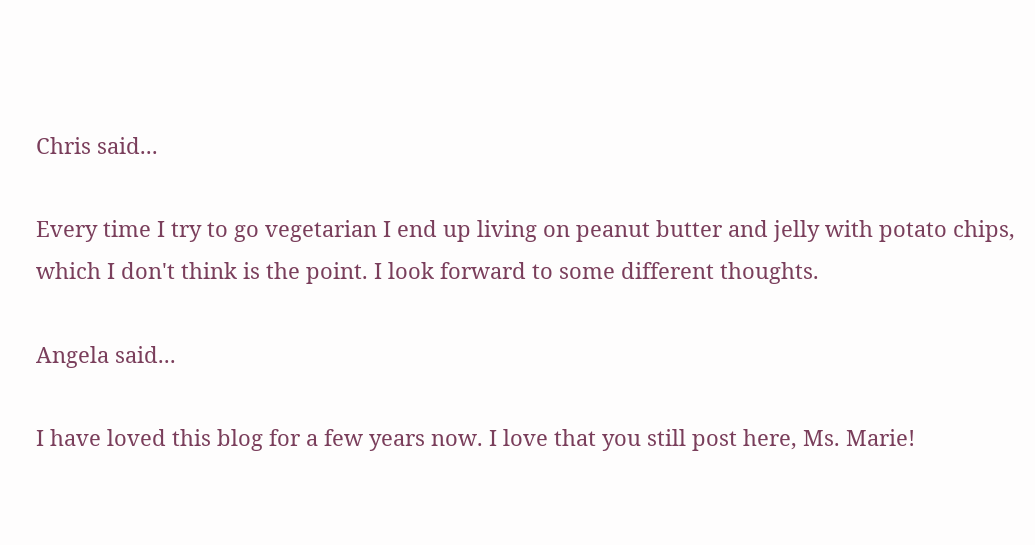Chris said...

Every time I try to go vegetarian I end up living on peanut butter and jelly with potato chips, which I don't think is the point. I look forward to some different thoughts.

Angela said...

I have loved this blog for a few years now. I love that you still post here, Ms. Marie!